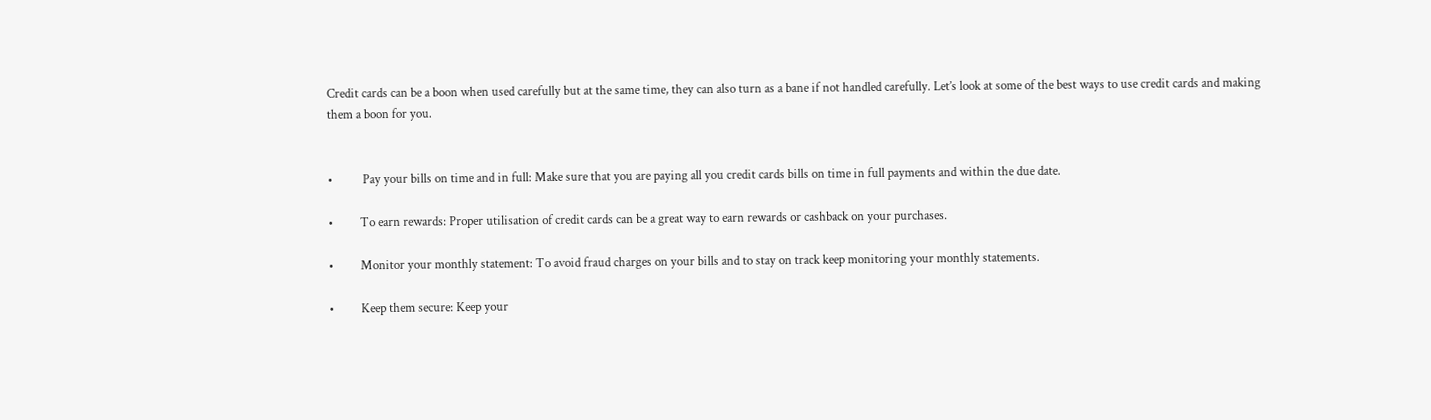Credit cards can be a boon when used carefully but at the same time, they can also turn as a bane if not handled carefully. Let’s look at some of the best ways to use credit cards and making them a boon for you.


•          Pay your bills on time and in full: Make sure that you are paying all you credit cards bills on time in full payments and within the due date.

•         To earn rewards: Proper utilisation of credit cards can be a great way to earn rewards or cashback on your purchases.

•         Monitor your monthly statement: To avoid fraud charges on your bills and to stay on track keep monitoring your monthly statements.

•         Keep them secure: Keep your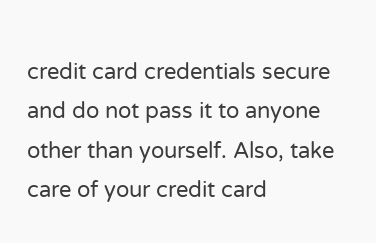credit card credentials secure and do not pass it to anyone other than yourself. Also, take care of your credit card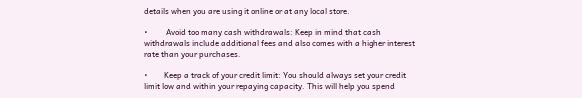details when you are using it online or at any local store.

•         Avoid too many cash withdrawals: Keep in mind that cash withdrawals include additional fees and also comes with a higher interest rate than your purchases.

•        Keep a track of your credit limit: You should always set your credit limit low and within your repaying capacity. This will help you spend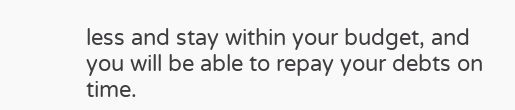less and stay within your budget, and you will be able to repay your debts on time.